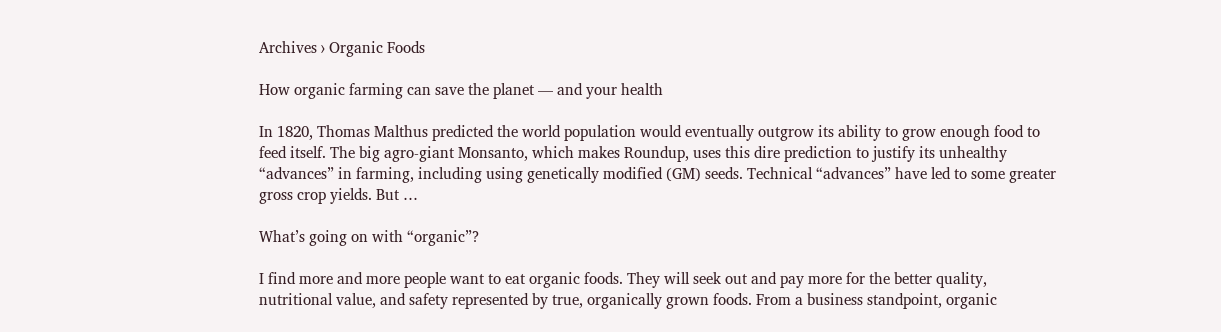Archives › Organic Foods

How organic farming can save the planet — and your health

In 1820, Thomas Malthus predicted the world population would eventually outgrow its ability to grow enough food to feed itself. The big agro-giant Monsanto, which makes Roundup, uses this dire prediction to justify its unhealthy “advances” in farming, including using genetically modified (GM) seeds. Technical “advances” have led to some greater gross crop yields. But …

What’s going on with “organic”?

I find more and more people want to eat organic foods. They will seek out and pay more for the better quality, nutritional value, and safety represented by true, organically grown foods. From a business standpoint, organic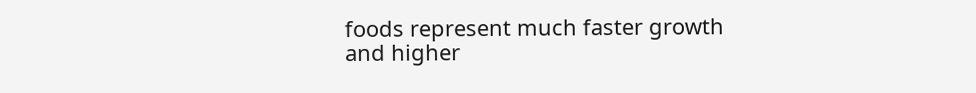foods represent much faster growth and higher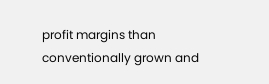profit margins than conventionally grown and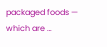packaged foods — which are …